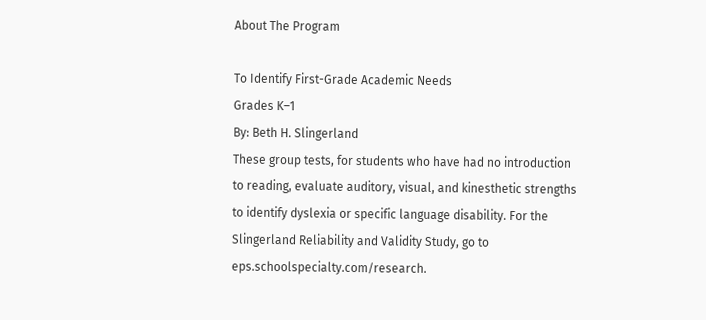About The Program

To Identify First-Grade Academic Needs
Grades K–1
By: Beth H. Slingerland
These group tests, for students who have had no introduction to reading, evaluate auditory, visual, and kinesthetic strengths to identify dyslexia or specific language disability. For the Slingerland Reliability and Validity Study, go to eps.schoolspecialty.com/research.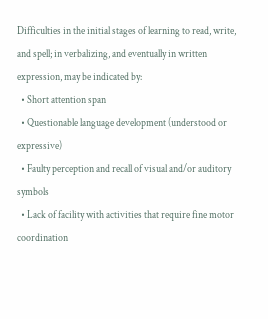Difficulties in the initial stages of learning to read, write, and spell; in verbalizing, and eventually in written expression, may be indicated by:
  • Short attention span
  • Questionable language development (understood or expressive)
  • Faulty perception and recall of visual and/or auditory symbols
  • Lack of facility with activities that require fine motor coordination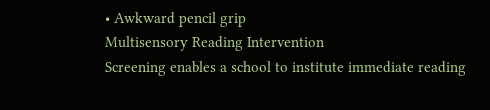• Awkward pencil grip
Multisensory Reading Intervention
Screening enables a school to institute immediate reading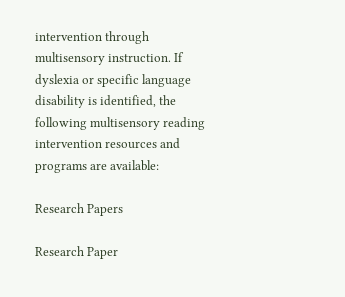intervention through multisensory instruction. If dyslexia or specific language disability is identified, the following multisensory reading intervention resources and programs are available:

Research Papers

Research Paper